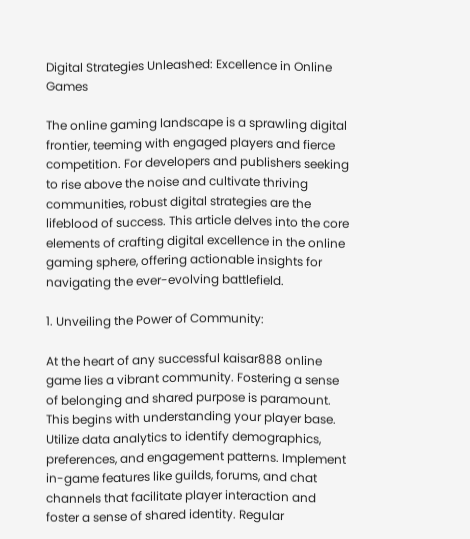Digital Strategies Unleashed: Excellence in Online Games

The online gaming landscape is a sprawling digital frontier, teeming with engaged players and fierce competition. For developers and publishers seeking to rise above the noise and cultivate thriving communities, robust digital strategies are the lifeblood of success. This article delves into the core elements of crafting digital excellence in the online gaming sphere, offering actionable insights for navigating the ever-evolving battlefield.

1. Unveiling the Power of Community:

At the heart of any successful kaisar888 online game lies a vibrant community. Fostering a sense of belonging and shared purpose is paramount. This begins with understanding your player base. Utilize data analytics to identify demographics, preferences, and engagement patterns. Implement in-game features like guilds, forums, and chat channels that facilitate player interaction and foster a sense of shared identity. Regular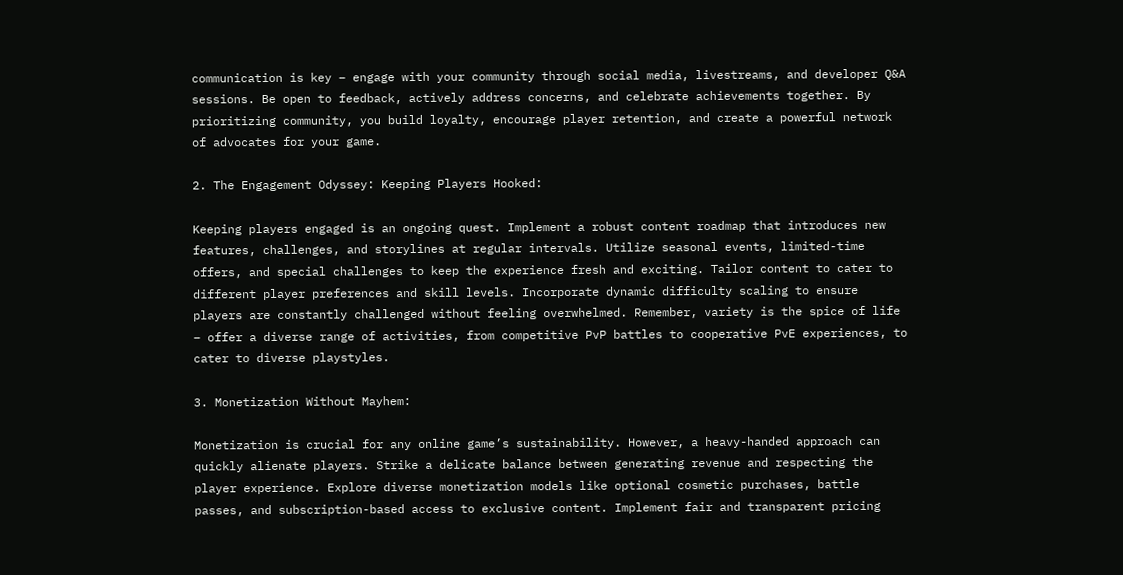communication is key – engage with your community through social media, livestreams, and developer Q&A sessions. Be open to feedback, actively address concerns, and celebrate achievements together. By prioritizing community, you build loyalty, encourage player retention, and create a powerful network of advocates for your game.

2. The Engagement Odyssey: Keeping Players Hooked:

Keeping players engaged is an ongoing quest. Implement a robust content roadmap that introduces new features, challenges, and storylines at regular intervals. Utilize seasonal events, limited-time offers, and special challenges to keep the experience fresh and exciting. Tailor content to cater to different player preferences and skill levels. Incorporate dynamic difficulty scaling to ensure players are constantly challenged without feeling overwhelmed. Remember, variety is the spice of life – offer a diverse range of activities, from competitive PvP battles to cooperative PvE experiences, to cater to diverse playstyles.

3. Monetization Without Mayhem:

Monetization is crucial for any online game’s sustainability. However, a heavy-handed approach can quickly alienate players. Strike a delicate balance between generating revenue and respecting the player experience. Explore diverse monetization models like optional cosmetic purchases, battle passes, and subscription-based access to exclusive content. Implement fair and transparent pricing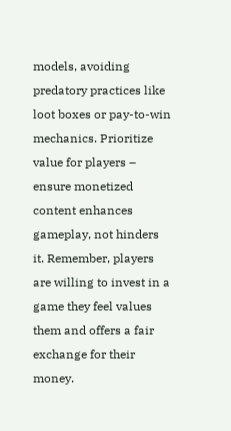models, avoiding predatory practices like loot boxes or pay-to-win mechanics. Prioritize value for players – ensure monetized content enhances gameplay, not hinders it. Remember, players are willing to invest in a game they feel values them and offers a fair exchange for their money.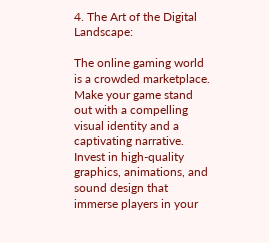4. The Art of the Digital Landscape:

The online gaming world is a crowded marketplace. Make your game stand out with a compelling visual identity and a captivating narrative. Invest in high-quality graphics, animations, and sound design that immerse players in your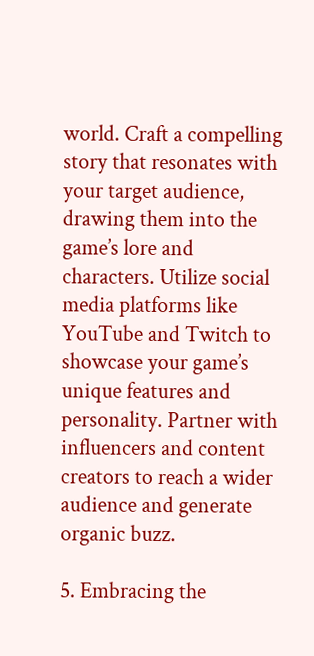world. Craft a compelling story that resonates with your target audience, drawing them into the game’s lore and characters. Utilize social media platforms like YouTube and Twitch to showcase your game’s unique features and personality. Partner with influencers and content creators to reach a wider audience and generate organic buzz.

5. Embracing the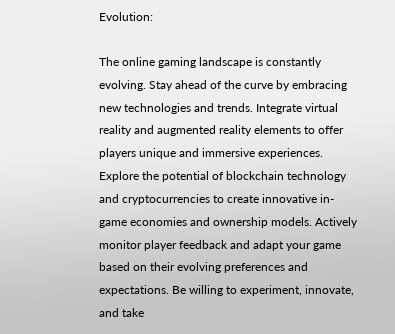Evolution:

The online gaming landscape is constantly evolving. Stay ahead of the curve by embracing new technologies and trends. Integrate virtual reality and augmented reality elements to offer players unique and immersive experiences. Explore the potential of blockchain technology and cryptocurrencies to create innovative in-game economies and ownership models. Actively monitor player feedback and adapt your game based on their evolving preferences and expectations. Be willing to experiment, innovate, and take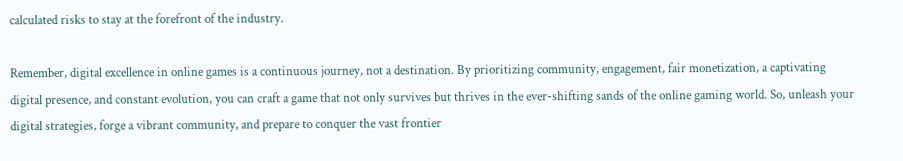calculated risks to stay at the forefront of the industry.

Remember, digital excellence in online games is a continuous journey, not a destination. By prioritizing community, engagement, fair monetization, a captivating digital presence, and constant evolution, you can craft a game that not only survives but thrives in the ever-shifting sands of the online gaming world. So, unleash your digital strategies, forge a vibrant community, and prepare to conquer the vast frontier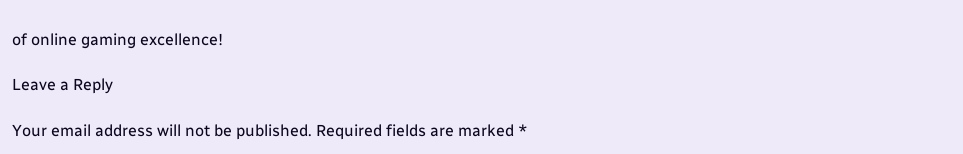of online gaming excellence!

Leave a Reply

Your email address will not be published. Required fields are marked *